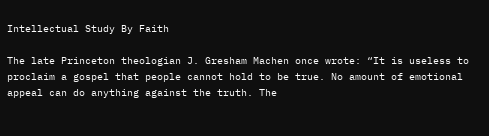Intellectual Study By Faith

The late Princeton theologian J. Gresham Machen once wrote: “It is useless to proclaim a gospel that people cannot hold to be true. No amount of emotional appeal can do anything against the truth. The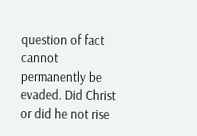question of fact cannot permanently be evaded. Did Christ or did he not rise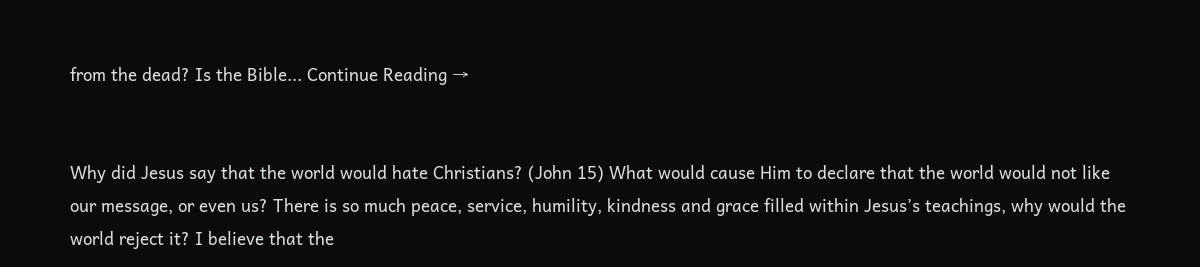from the dead? Is the Bible... Continue Reading →


Why did Jesus say that the world would hate Christians? (John 15) What would cause Him to declare that the world would not like our message, or even us? There is so much peace, service, humility, kindness and grace filled within Jesus’s teachings, why would the world reject it? I believe that the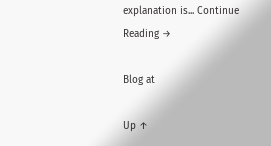explanation is... Continue Reading →

Blog at

Up ↑